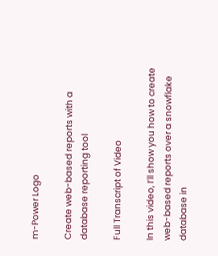m-Power Logo

Create web-based reports with a database reporting tool

Full Transcript of Video

In this video, I’ll show you how to create web-based reports over a snowflake database in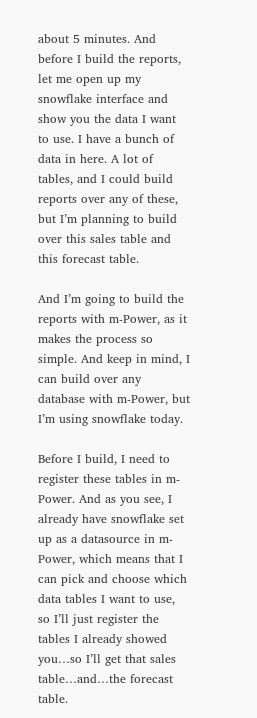about 5 minutes. And before I build the reports, let me open up my snowflake interface and show you the data I want to use. I have a bunch of data in here. A lot of tables, and I could build reports over any of these, but I’m planning to build over this sales table and this forecast table.

And I’m going to build the reports with m-Power, as it makes the process so simple. And keep in mind, I can build over any database with m-Power, but I’m using snowflake today.

Before I build, I need to register these tables in m-Power. And as you see, I already have snowflake set up as a datasource in m-Power, which means that I can pick and choose which data tables I want to use, so I’ll just register the tables I already showed you…so I’ll get that sales table…and…the forecast table.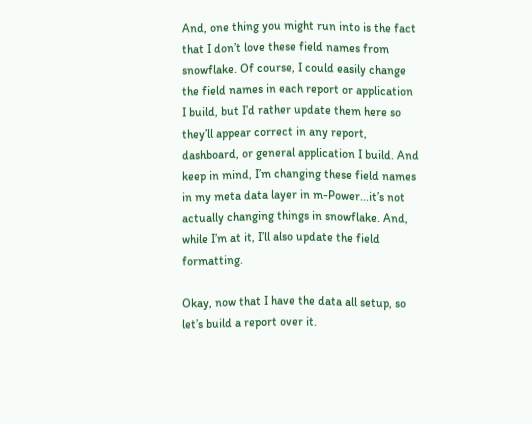And, one thing you might run into is the fact that I don’t love these field names from snowflake. Of course, I could easily change the field names in each report or application I build, but I’d rather update them here so they’ll appear correct in any report, dashboard, or general application I build. And keep in mind, I’m changing these field names in my meta data layer in m-Power...it’s not actually changing things in snowflake. And, while I’m at it, I’ll also update the field formatting.

Okay, now that I have the data all setup, so let’s build a report over it.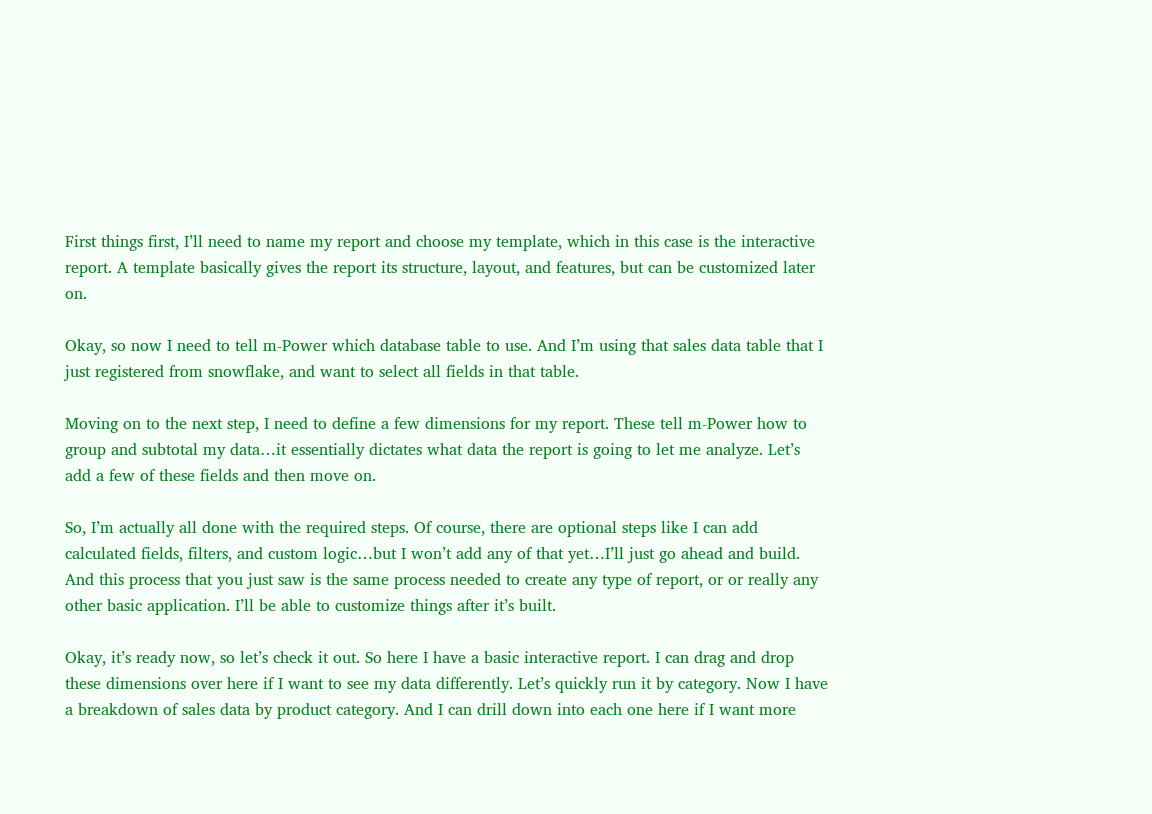First things first, I’ll need to name my report and choose my template, which in this case is the interactive report. A template basically gives the report its structure, layout, and features, but can be customized later on.

Okay, so now I need to tell m-Power which database table to use. And I’m using that sales data table that I just registered from snowflake, and want to select all fields in that table.

Moving on to the next step, I need to define a few dimensions for my report. These tell m-Power how to group and subtotal my data…it essentially dictates what data the report is going to let me analyze. Let’s add a few of these fields and then move on.

So, I’m actually all done with the required steps. Of course, there are optional steps like I can add calculated fields, filters, and custom logic…but I won’t add any of that yet…I’ll just go ahead and build. And this process that you just saw is the same process needed to create any type of report, or or really any other basic application. I’ll be able to customize things after it’s built.

Okay, it’s ready now, so let’s check it out. So here I have a basic interactive report. I can drag and drop these dimensions over here if I want to see my data differently. Let’s quickly run it by category. Now I have a breakdown of sales data by product category. And I can drill down into each one here if I want more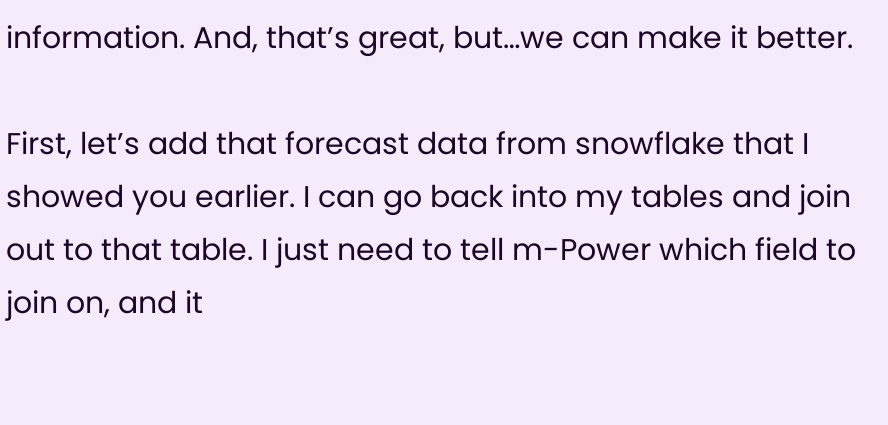information. And, that’s great, but…we can make it better.

First, let’s add that forecast data from snowflake that I showed you earlier. I can go back into my tables and join out to that table. I just need to tell m-Power which field to join on, and it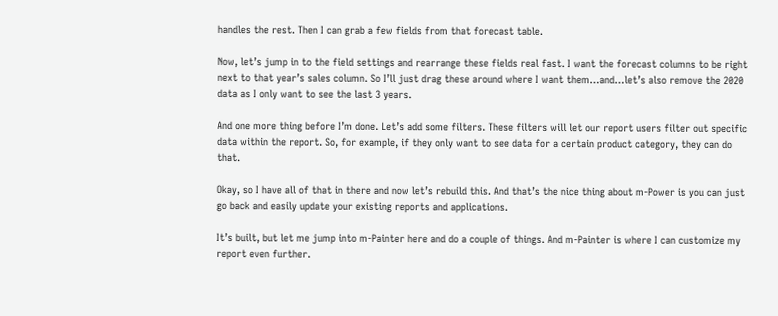handles the rest. Then I can grab a few fields from that forecast table.

Now, let’s jump in to the field settings and rearrange these fields real fast. I want the forecast columns to be right next to that year’s sales column. So I’ll just drag these around where I want them…and…let’s also remove the 2020 data as I only want to see the last 3 years.

And one more thing before I’m done. Let’s add some filters. These filters will let our report users filter out specific data within the report. So, for example, if they only want to see data for a certain product category, they can do that.

Okay, so I have all of that in there and now let’s rebuild this. And that’s the nice thing about m-Power is you can just go back and easily update your existing reports and applications.

It’s built, but let me jump into m-Painter here and do a couple of things. And m-Painter is where I can customize my report even further.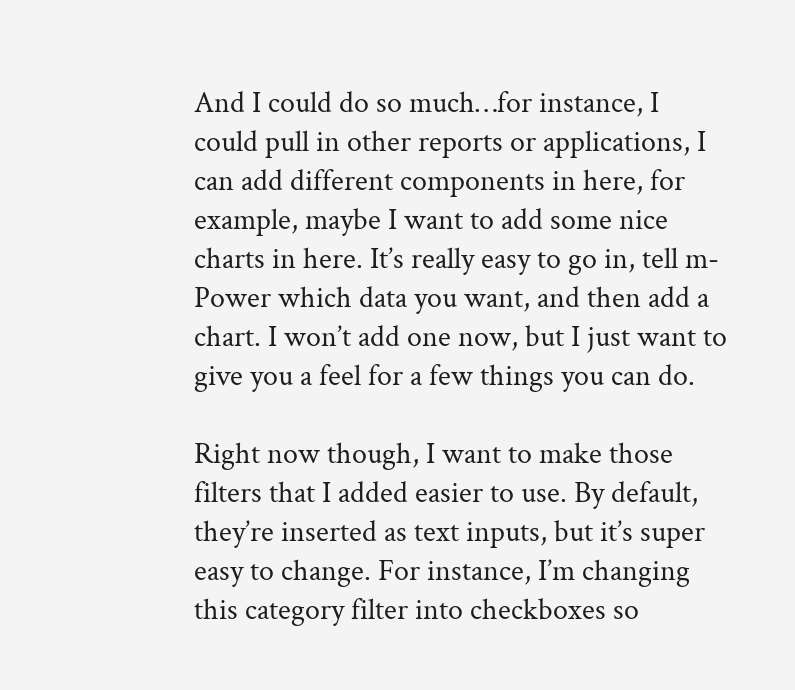And I could do so much…for instance, I could pull in other reports or applications, I can add different components in here, for example, maybe I want to add some nice charts in here. It’s really easy to go in, tell m-Power which data you want, and then add a chart. I won’t add one now, but I just want to give you a feel for a few things you can do.

Right now though, I want to make those filters that I added easier to use. By default, they’re inserted as text inputs, but it’s super easy to change. For instance, I’m changing this category filter into checkboxes so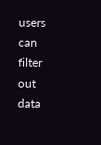users can filter out data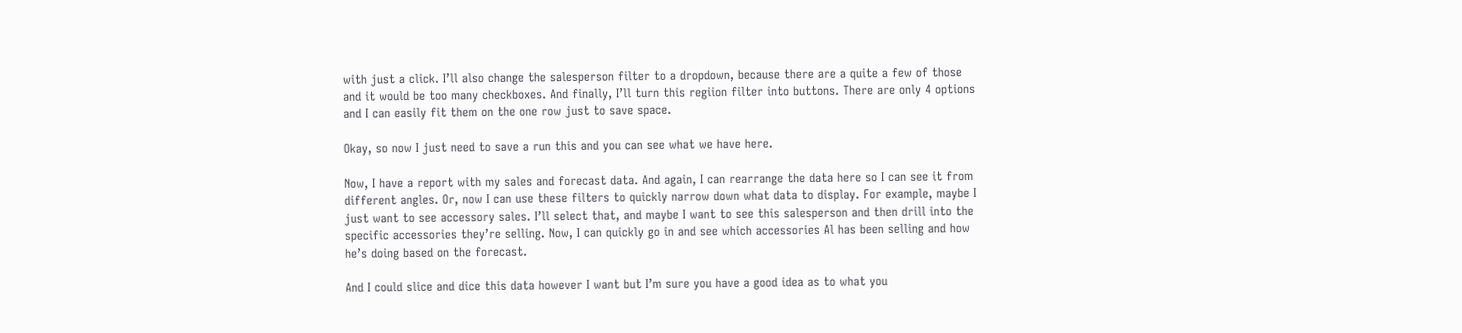with just a click. I’ll also change the salesperson filter to a dropdown, because there are a quite a few of those and it would be too many checkboxes. And finally, I’ll turn this regiion filter into buttons. There are only 4 options and I can easily fit them on the one row just to save space.

Okay, so now I just need to save a run this and you can see what we have here.

Now, I have a report with my sales and forecast data. And again, I can rearrange the data here so I can see it from different angles. Or, now I can use these filters to quickly narrow down what data to display. For example, maybe I just want to see accessory sales. I’ll select that, and maybe I want to see this salesperson and then drill into the specific accessories they’re selling. Now, I can quickly go in and see which accessories Al has been selling and how he’s doing based on the forecast.

And I could slice and dice this data however I want but I’m sure you have a good idea as to what you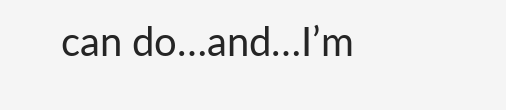can do…and…I’m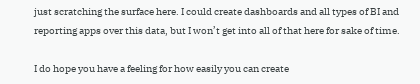just scratching the surface here. I could create dashboards and all types of BI and reporting apps over this data, but I won’t get into all of that here for sake of time.

I do hope you have a feeling for how easily you can create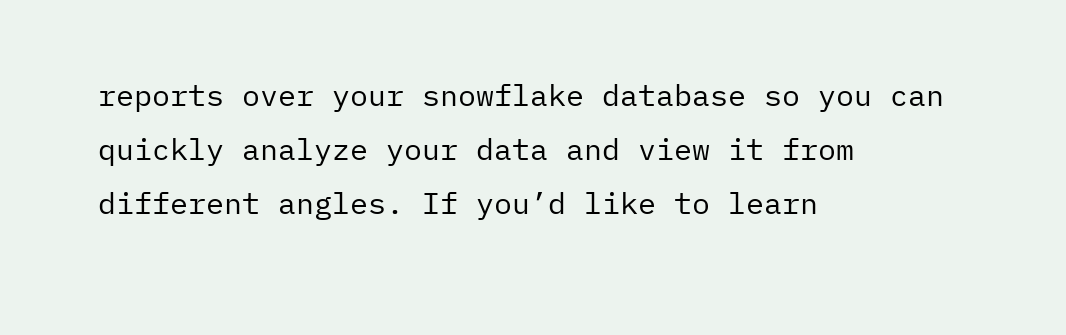reports over your snowflake database so you can quickly analyze your data and view it from different angles. If you’d like to learn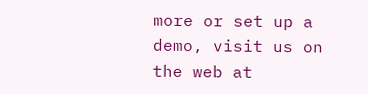more or set up a demo, visit us on the web at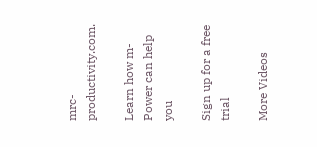mrc-productivity.com.

Learn how m-Power can help you

Sign up for a free trial

More Videos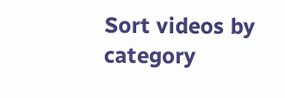Sort videos by category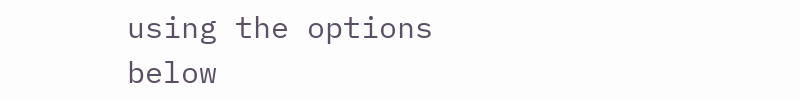using the options below